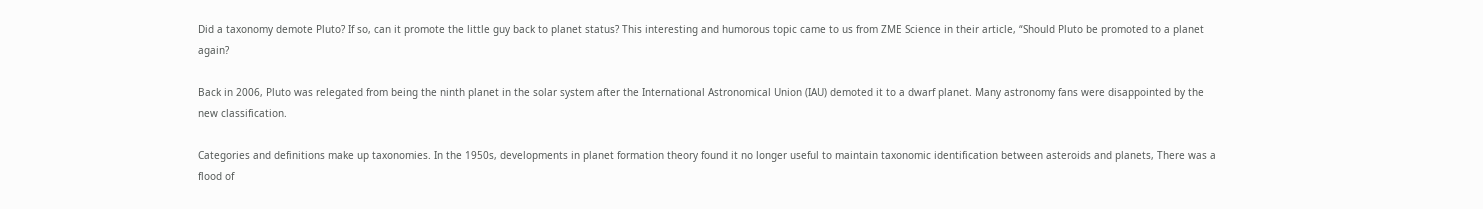Did a taxonomy demote Pluto? If so, can it promote the little guy back to planet status? This interesting and humorous topic came to us from ZME Science in their article, “Should Pluto be promoted to a planet again?

Back in 2006, Pluto was relegated from being the ninth planet in the solar system after the International Astronomical Union (IAU) demoted it to a dwarf planet. Many astronomy fans were disappointed by the new classification.

Categories and definitions make up taxonomies. In the 1950s, developments in planet formation theory found it no longer useful to maintain taxonomic identification between asteroids and planets, There was a flood of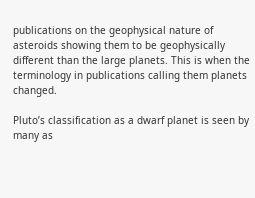publications on the geophysical nature of asteroids showing them to be geophysically different than the large planets. This is when the terminology in publications calling them planets changed.

Pluto’s classification as a dwarf planet is seen by many as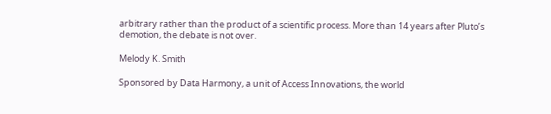arbitrary rather than the product of a scientific process. More than 14 years after Pluto’s demotion, the debate is not over.

Melody K. Smith

Sponsored by Data Harmony, a unit of Access Innovations, the world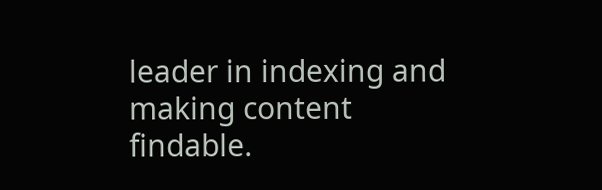leader in indexing and making content findable.